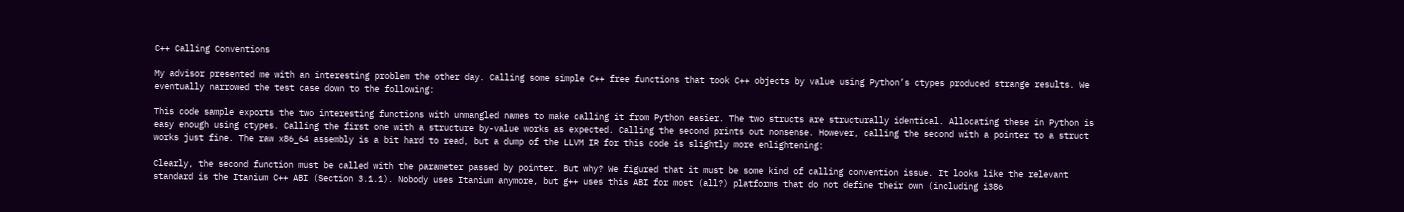C++ Calling Conventions

My advisor presented me with an interesting problem the other day. Calling some simple C++ free functions that took C++ objects by value using Python’s ctypes produced strange results. We eventually narrowed the test case down to the following:

This code sample exports the two interesting functions with unmangled names to make calling it from Python easier. The two structs are structurally identical. Allocating these in Python is easy enough using ctypes. Calling the first one with a structure by-value works as expected. Calling the second prints out nonsense. However, calling the second with a pointer to a struct works just fine. The raw x86_64 assembly is a bit hard to read, but a dump of the LLVM IR for this code is slightly more enlightening:

Clearly, the second function must be called with the parameter passed by pointer. But why? We figured that it must be some kind of calling convention issue. It looks like the relevant standard is the Itanium C++ ABI (Section 3.1.1). Nobody uses Itanium anymore, but g++ uses this ABI for most (all?) platforms that do not define their own (including i386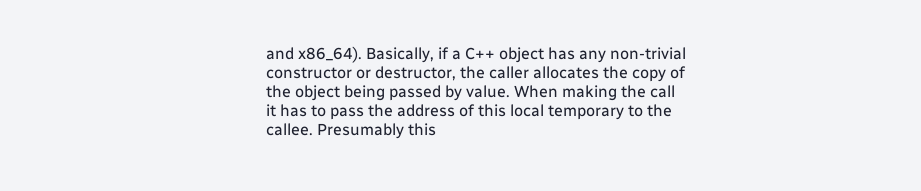and x86_64). Basically, if a C++ object has any non-trivial constructor or destructor, the caller allocates the copy of the object being passed by value. When making the call it has to pass the address of this local temporary to the callee. Presumably this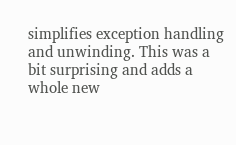simplifies exception handling and unwinding. This was a bit surprising and adds a whole new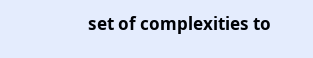set of complexities to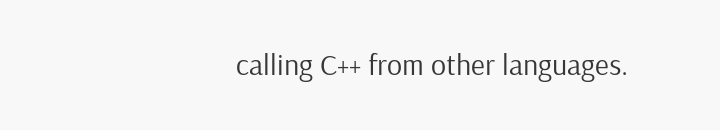calling C++ from other languages.